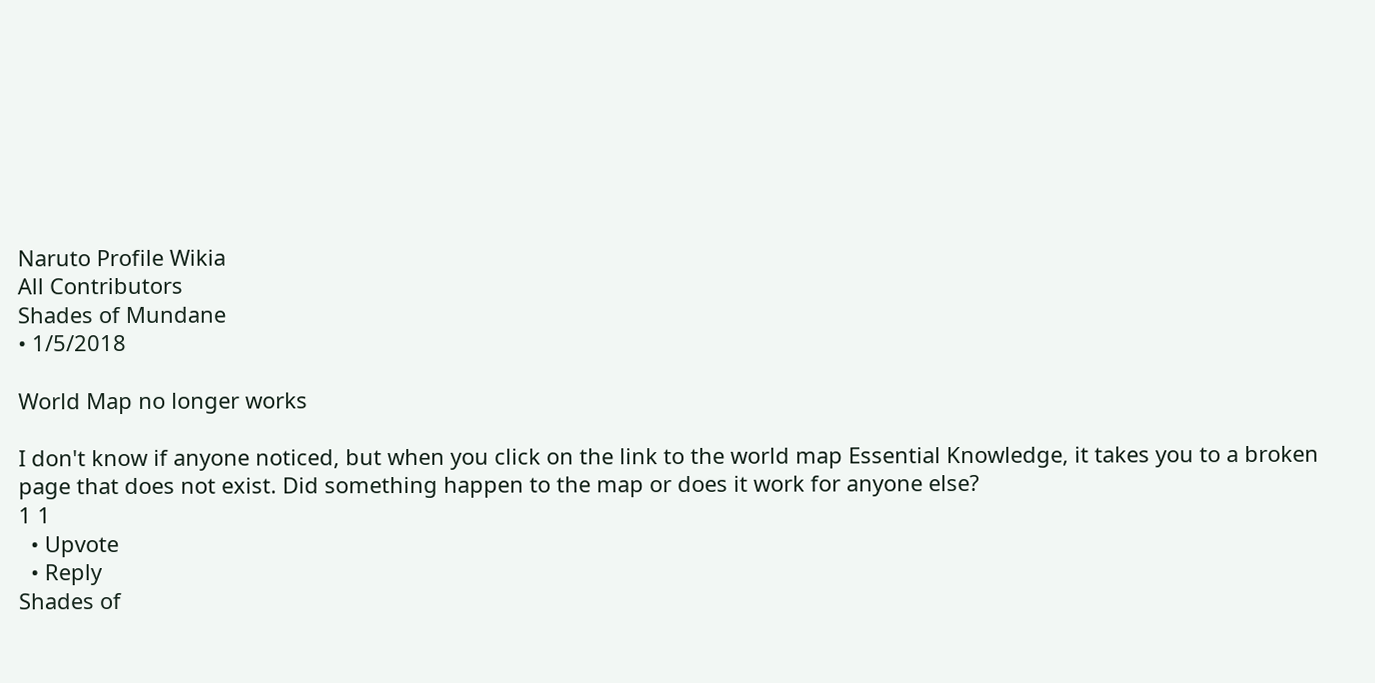Naruto Profile Wikia
All Contributors
Shades of Mundane
• 1/5/2018

World Map no longer works

I don't know if anyone noticed, but when you click on the link to the world map Essential Knowledge, it takes you to a broken page that does not exist. Did something happen to the map or does it work for anyone else?
1 1
  • Upvote
  • Reply
Shades of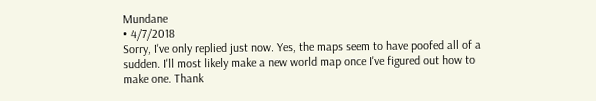Mundane
• 4/7/2018
Sorry, I've only replied just now. Yes, the maps seem to have poofed all of a sudden. I'll most likely make a new world map once I've figured out how to make one. Thank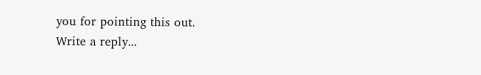you for pointing this out.
Write a reply...